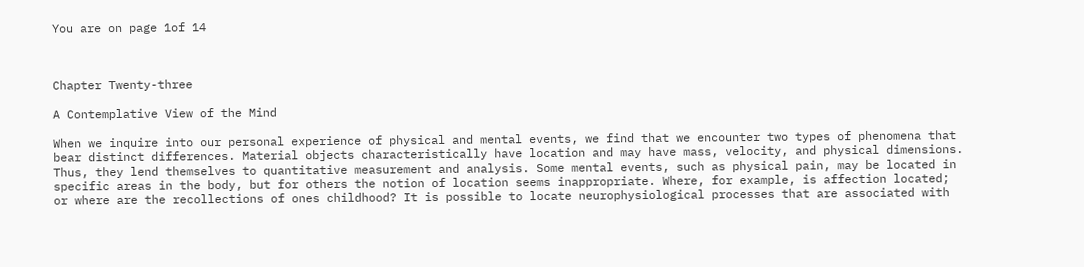You are on page 1of 14



Chapter Twenty-three

A Contemplative View of the Mind

When we inquire into our personal experience of physical and mental events, we find that we encounter two types of phenomena that bear distinct differences. Material objects characteristically have location and may have mass, velocity, and physical dimensions. Thus, they lend themselves to quantitative measurement and analysis. Some mental events, such as physical pain, may be located in specific areas in the body, but for others the notion of location seems inappropriate. Where, for example, is affection located; or where are the recollections of ones childhood? It is possible to locate neurophysiological processes that are associated with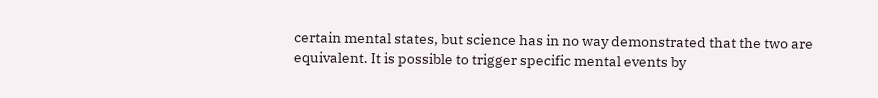certain mental states, but science has in no way demonstrated that the two are equivalent. It is possible to trigger specific mental events by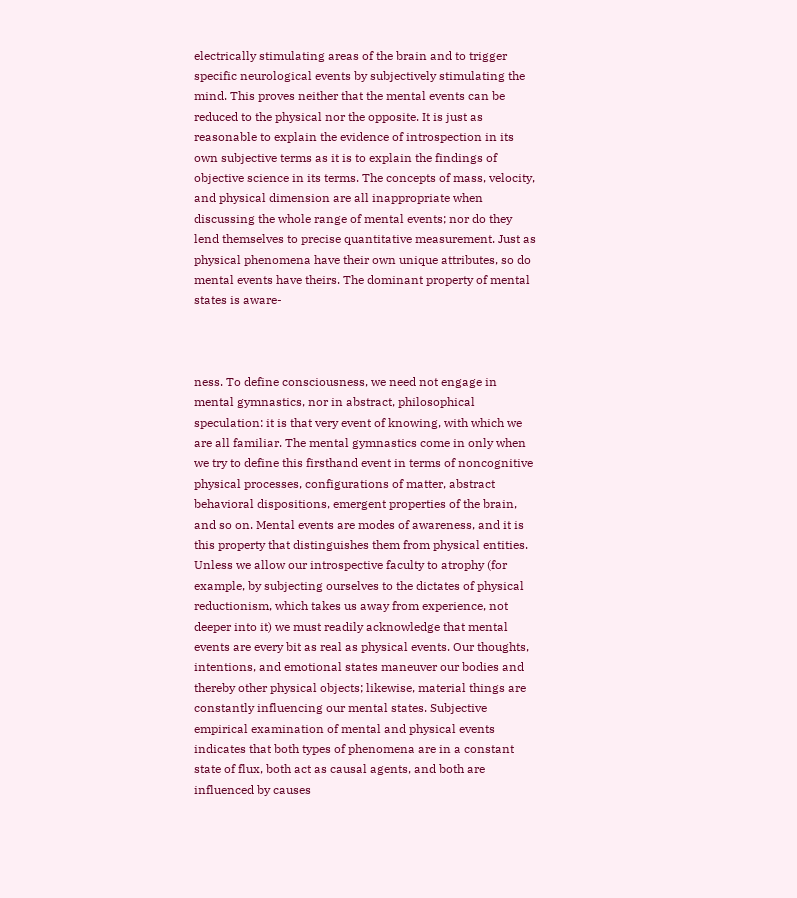electrically stimulating areas of the brain and to trigger specific neurological events by subjectively stimulating the mind. This proves neither that the mental events can be reduced to the physical nor the opposite. It is just as reasonable to explain the evidence of introspection in its own subjective terms as it is to explain the findings of objective science in its terms. The concepts of mass, velocity, and physical dimension are all inappropriate when discussing the whole range of mental events; nor do they lend themselves to precise quantitative measurement. Just as physical phenomena have their own unique attributes, so do mental events have theirs. The dominant property of mental states is aware-



ness. To define consciousness, we need not engage in mental gymnastics, nor in abstract, philosophical speculation: it is that very event of knowing, with which we are all familiar. The mental gymnastics come in only when we try to define this firsthand event in terms of noncognitive physical processes, configurations of matter, abstract behavioral dispositions, emergent properties of the brain, and so on. Mental events are modes of awareness, and it is this property that distinguishes them from physical entities. Unless we allow our introspective faculty to atrophy (for example, by subjecting ourselves to the dictates of physical reductionism, which takes us away from experience, not deeper into it) we must readily acknowledge that mental events are every bit as real as physical events. Our thoughts, intentions, and emotional states maneuver our bodies and thereby other physical objects; likewise, material things are constantly influencing our mental states. Subjective empirical examination of mental and physical events indicates that both types of phenomena are in a constant state of flux, both act as causal agents, and both are influenced by causes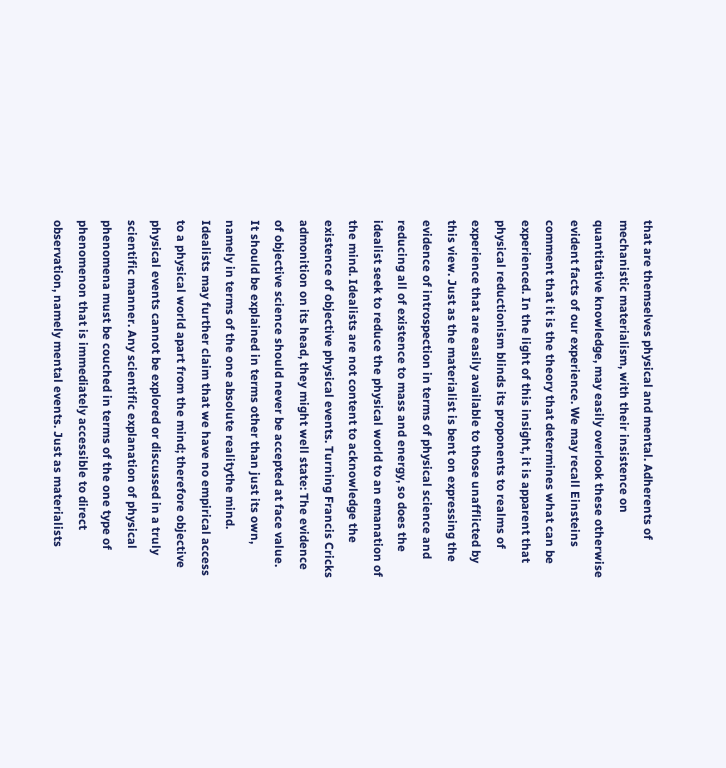that are themselves physical and mental. Adherents of mechanistic materialism, with their insistence on quantitative knowledge, may easily overlook these otherwise evident facts of our experience. We may recall Einsteins comment that it is the theory that determines what can be experienced. In the light of this insight, it is apparent that physical reductionism blinds its proponents to realms of experience that are easily available to those unafflicted by this view. Just as the materialist is bent on expressing the evidence of introspection in terms of physical science and reducing all of existence to mass and energy, so does the idealist seek to reduce the physical world to an emanation of the mind. Idealists are not content to acknowledge the existence of objective physical events. Turning Francis Cricks admonition on its head, they might well state: The evidence of objective science should never be accepted at face value. It should be explained in terms other than just its own, namely in terms of the one absolute realitythe mind. Idealists may further claim that we have no empirical access to a physical world apart from the mind; therefore objective physical events cannot be explored or discussed in a truly scientific manner. Any scientific explanation of physical phenomena must be couched in terms of the one type of phenomenon that is immediately accessible to direct observation, namely mental events. Just as materialists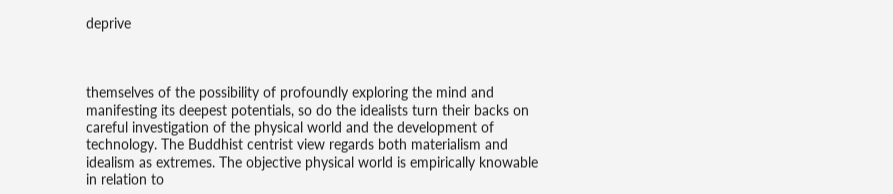deprive



themselves of the possibility of profoundly exploring the mind and manifesting its deepest potentials, so do the idealists turn their backs on careful investigation of the physical world and the development of technology. The Buddhist centrist view regards both materialism and idealism as extremes. The objective physical world is empirically knowable in relation to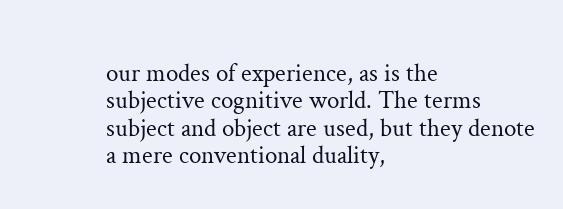our modes of experience, as is the subjective cognitive world. The terms subject and object are used, but they denote a mere conventional duality,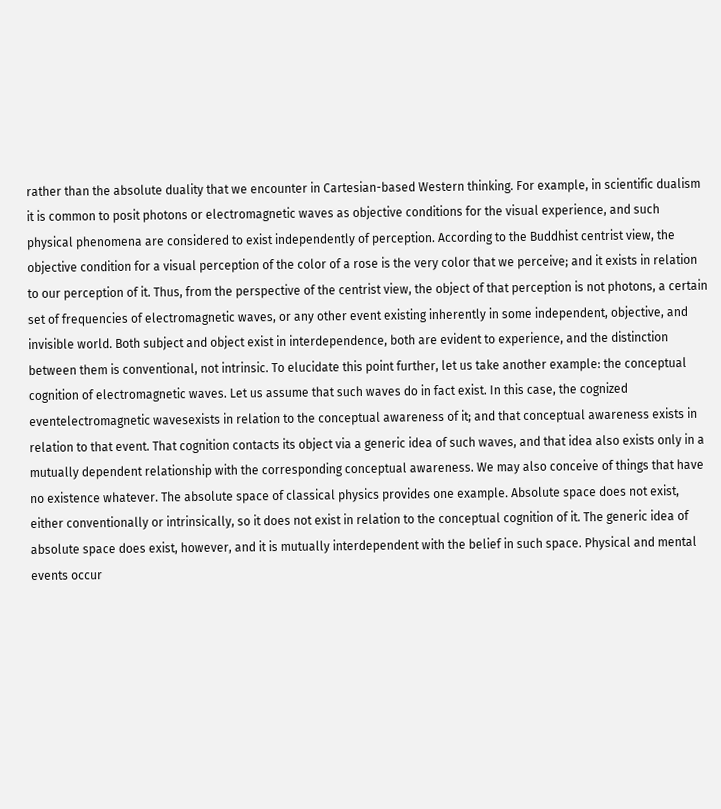rather than the absolute duality that we encounter in Cartesian-based Western thinking. For example, in scientific dualism it is common to posit photons or electromagnetic waves as objective conditions for the visual experience, and such physical phenomena are considered to exist independently of perception. According to the Buddhist centrist view, the objective condition for a visual perception of the color of a rose is the very color that we perceive; and it exists in relation to our perception of it. Thus, from the perspective of the centrist view, the object of that perception is not photons, a certain set of frequencies of electromagnetic waves, or any other event existing inherently in some independent, objective, and invisible world. Both subject and object exist in interdependence, both are evident to experience, and the distinction between them is conventional, not intrinsic. To elucidate this point further, let us take another example: the conceptual cognition of electromagnetic waves. Let us assume that such waves do in fact exist. In this case, the cognized eventelectromagnetic wavesexists in relation to the conceptual awareness of it; and that conceptual awareness exists in relation to that event. That cognition contacts its object via a generic idea of such waves, and that idea also exists only in a mutually dependent relationship with the corresponding conceptual awareness. We may also conceive of things that have no existence whatever. The absolute space of classical physics provides one example. Absolute space does not exist, either conventionally or intrinsically, so it does not exist in relation to the conceptual cognition of it. The generic idea of absolute space does exist, however, and it is mutually interdependent with the belief in such space. Physical and mental events occur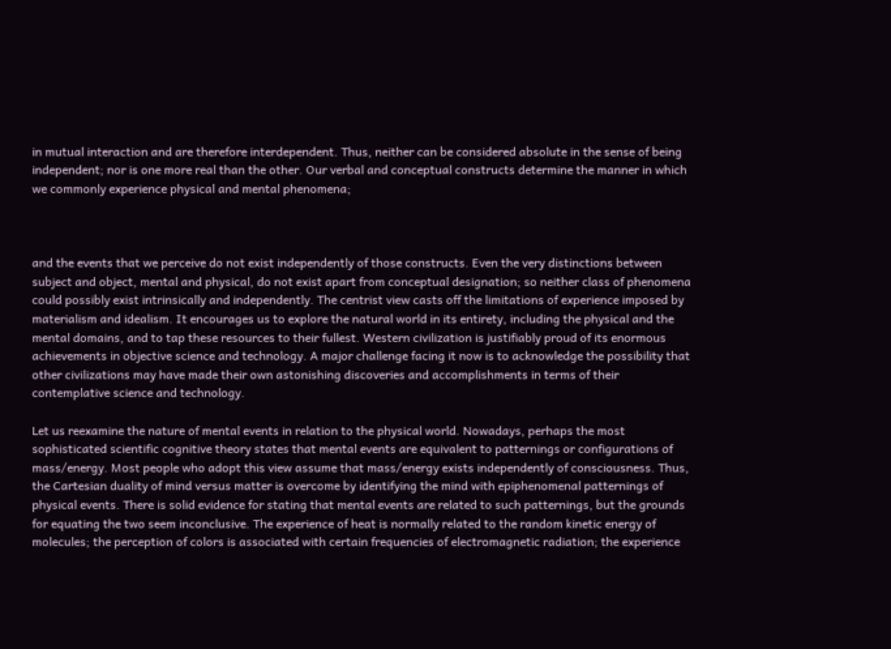in mutual interaction and are therefore interdependent. Thus, neither can be considered absolute in the sense of being independent; nor is one more real than the other. Our verbal and conceptual constructs determine the manner in which we commonly experience physical and mental phenomena;



and the events that we perceive do not exist independently of those constructs. Even the very distinctions between subject and object, mental and physical, do not exist apart from conceptual designation; so neither class of phenomena could possibly exist intrinsically and independently. The centrist view casts off the limitations of experience imposed by materialism and idealism. It encourages us to explore the natural world in its entirety, including the physical and the mental domains, and to tap these resources to their fullest. Western civilization is justifiably proud of its enormous achievements in objective science and technology. A major challenge facing it now is to acknowledge the possibility that other civilizations may have made their own astonishing discoveries and accomplishments in terms of their contemplative science and technology.

Let us reexamine the nature of mental events in relation to the physical world. Nowadays, perhaps the most sophisticated scientific cognitive theory states that mental events are equivalent to patternings or configurations of mass/energy. Most people who adopt this view assume that mass/energy exists independently of consciousness. Thus, the Cartesian duality of mind versus matter is overcome by identifying the mind with epiphenomenal patternings of physical events. There is solid evidence for stating that mental events are related to such patternings, but the grounds for equating the two seem inconclusive. The experience of heat is normally related to the random kinetic energy of molecules; the perception of colors is associated with certain frequencies of electromagnetic radiation; the experience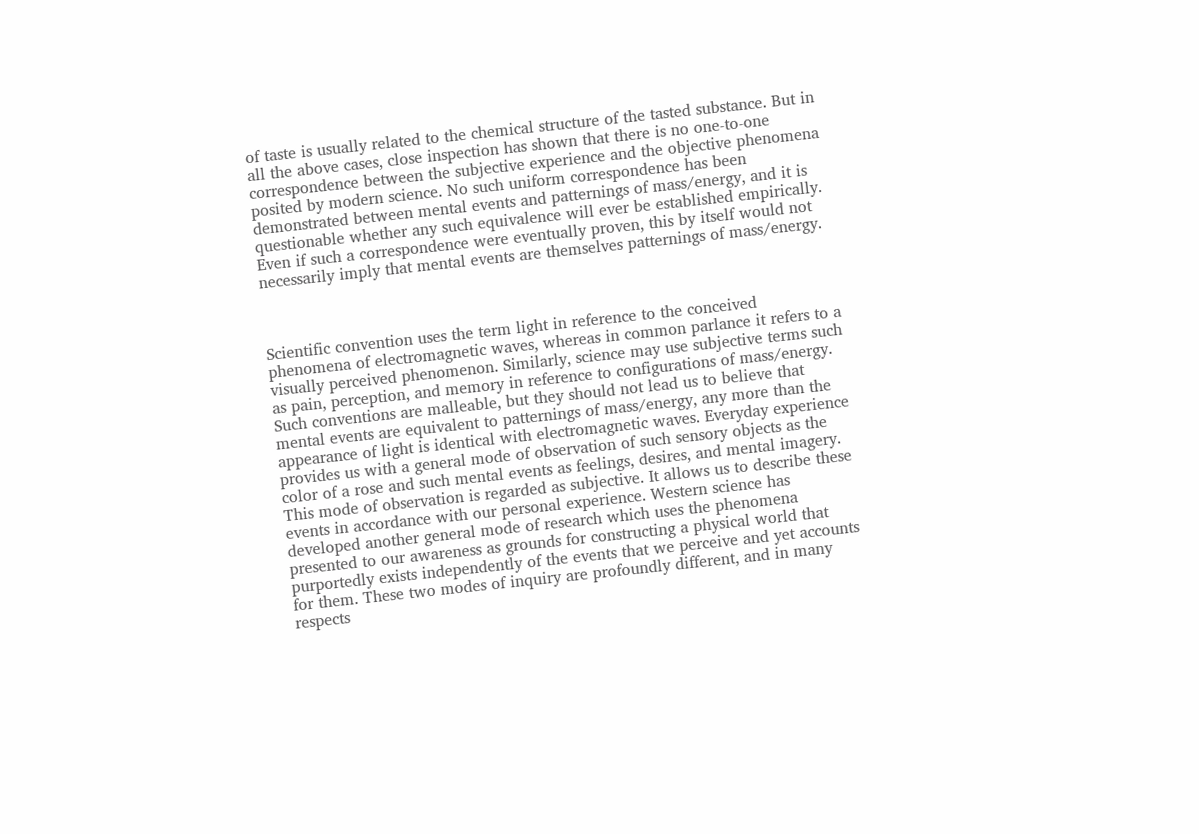of taste is usually related to the chemical structure of the tasted substance. But in all the above cases, close inspection has shown that there is no one-to-one correspondence between the subjective experience and the objective phenomena posited by modern science. No such uniform correspondence has been demonstrated between mental events and patternings of mass/energy, and it is questionable whether any such equivalence will ever be established empirically. Even if such a correspondence were eventually proven, this by itself would not necessarily imply that mental events are themselves patternings of mass/energy.



Scientific convention uses the term light in reference to the conceived phenomena of electromagnetic waves, whereas in common parlance it refers to a visually perceived phenomenon. Similarly, science may use subjective terms such as pain, perception, and memory in reference to configurations of mass/energy. Such conventions are malleable, but they should not lead us to believe that mental events are equivalent to patternings of mass/energy, any more than the appearance of light is identical with electromagnetic waves. Everyday experience provides us with a general mode of observation of such sensory objects as the color of a rose and such mental events as feelings, desires, and mental imagery. This mode of observation is regarded as subjective. It allows us to describe these events in accordance with our personal experience. Western science has developed another general mode of research which uses the phenomena presented to our awareness as grounds for constructing a physical world that purportedly exists independently of the events that we perceive and yet accounts for them. These two modes of inquiry are profoundly different, and in many respects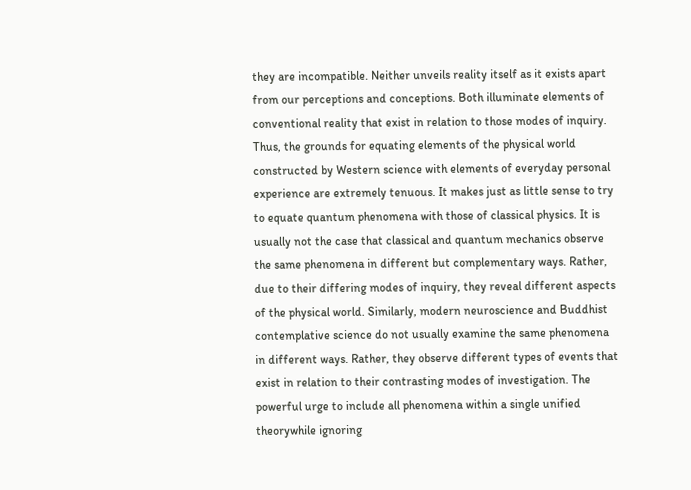they are incompatible. Neither unveils reality itself as it exists apart from our perceptions and conceptions. Both illuminate elements of conventional reality that exist in relation to those modes of inquiry. Thus, the grounds for equating elements of the physical world constructed by Western science with elements of everyday personal experience are extremely tenuous. It makes just as little sense to try to equate quantum phenomena with those of classical physics. It is usually not the case that classical and quantum mechanics observe the same phenomena in different but complementary ways. Rather, due to their differing modes of inquiry, they reveal different aspects of the physical world. Similarly, modern neuroscience and Buddhist contemplative science do not usually examine the same phenomena in different ways. Rather, they observe different types of events that exist in relation to their contrasting modes of investigation. The powerful urge to include all phenomena within a single unified theorywhile ignoring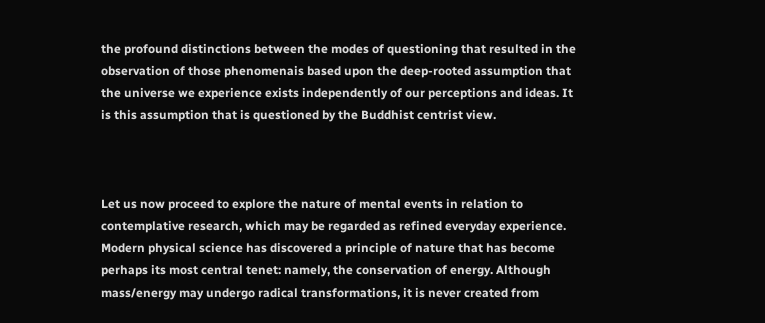the profound distinctions between the modes of questioning that resulted in the observation of those phenomenais based upon the deep-rooted assumption that the universe we experience exists independently of our perceptions and ideas. It is this assumption that is questioned by the Buddhist centrist view.



Let us now proceed to explore the nature of mental events in relation to contemplative research, which may be regarded as refined everyday experience. Modern physical science has discovered a principle of nature that has become perhaps its most central tenet: namely, the conservation of energy. Although mass/energy may undergo radical transformations, it is never created from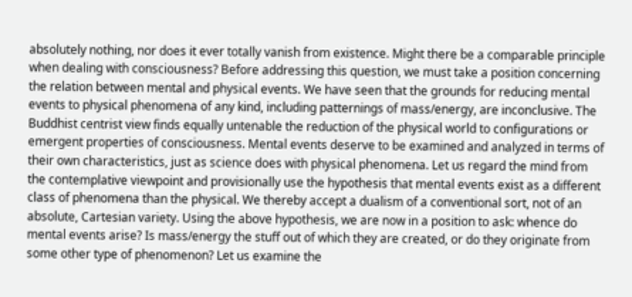absolutely nothing, nor does it ever totally vanish from existence. Might there be a comparable principle when dealing with consciousness? Before addressing this question, we must take a position concerning the relation between mental and physical events. We have seen that the grounds for reducing mental events to physical phenomena of any kind, including patternings of mass/energy, are inconclusive. The Buddhist centrist view finds equally untenable the reduction of the physical world to configurations or emergent properties of consciousness. Mental events deserve to be examined and analyzed in terms of their own characteristics, just as science does with physical phenomena. Let us regard the mind from the contemplative viewpoint and provisionally use the hypothesis that mental events exist as a different class of phenomena than the physical. We thereby accept a dualism of a conventional sort, not of an absolute, Cartesian variety. Using the above hypothesis, we are now in a position to ask: whence do mental events arise? Is mass/energy the stuff out of which they are created, or do they originate from some other type of phenomenon? Let us examine the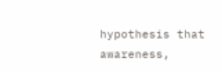hypothesis that awareness,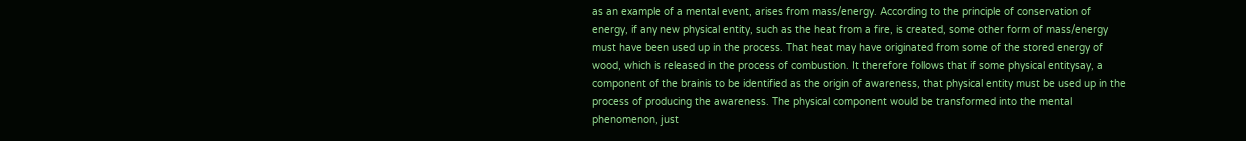as an example of a mental event, arises from mass/energy. According to the principle of conservation of energy, if any new physical entity, such as the heat from a fire, is created, some other form of mass/energy must have been used up in the process. That heat may have originated from some of the stored energy of wood, which is released in the process of combustion. It therefore follows that if some physical entitysay, a component of the brainis to be identified as the origin of awareness, that physical entity must be used up in the process of producing the awareness. The physical component would be transformed into the mental phenomenon, just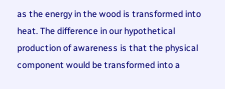as the energy in the wood is transformed into heat. The difference in our hypothetical production of awareness is that the physical component would be transformed into a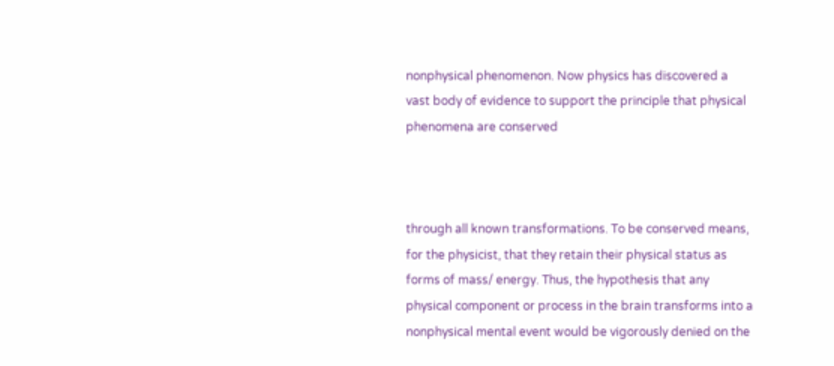nonphysical phenomenon. Now physics has discovered a vast body of evidence to support the principle that physical phenomena are conserved



through all known transformations. To be conserved means, for the physicist, that they retain their physical status as forms of mass/ energy. Thus, the hypothesis that any physical component or process in the brain transforms into a nonphysical mental event would be vigorously denied on the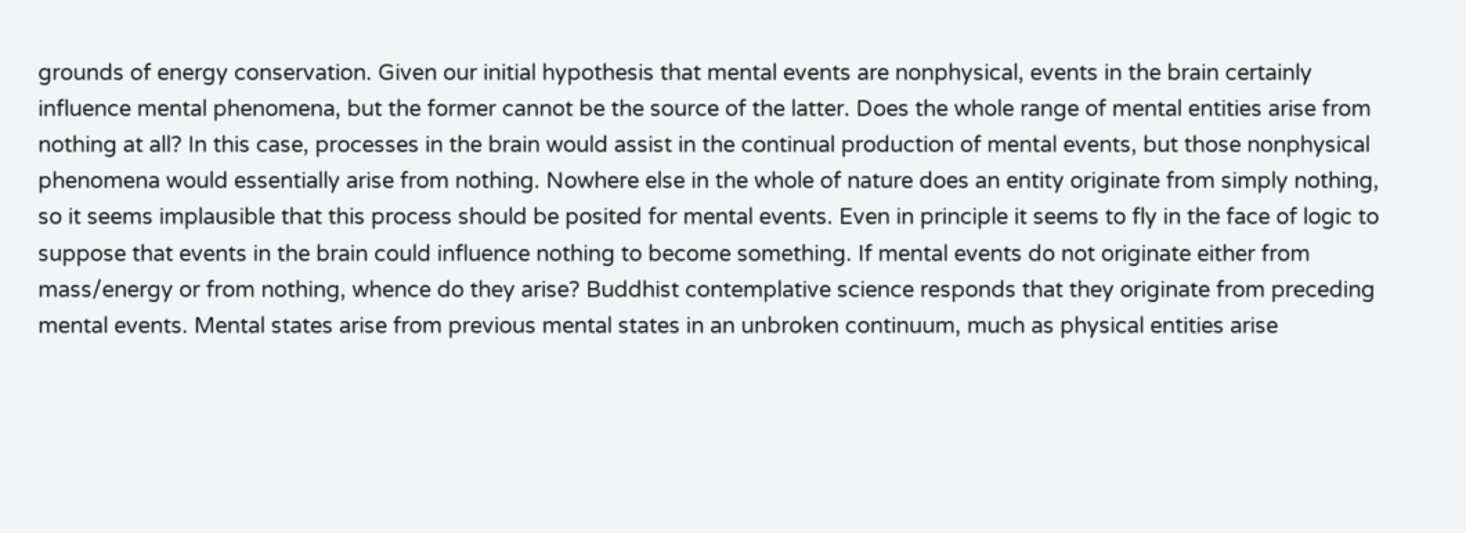grounds of energy conservation. Given our initial hypothesis that mental events are nonphysical, events in the brain certainly influence mental phenomena, but the former cannot be the source of the latter. Does the whole range of mental entities arise from nothing at all? In this case, processes in the brain would assist in the continual production of mental events, but those nonphysical phenomena would essentially arise from nothing. Nowhere else in the whole of nature does an entity originate from simply nothing, so it seems implausible that this process should be posited for mental events. Even in principle it seems to fly in the face of logic to suppose that events in the brain could influence nothing to become something. If mental events do not originate either from mass/energy or from nothing, whence do they arise? Buddhist contemplative science responds that they originate from preceding mental events. Mental states arise from previous mental states in an unbroken continuum, much as physical entities arise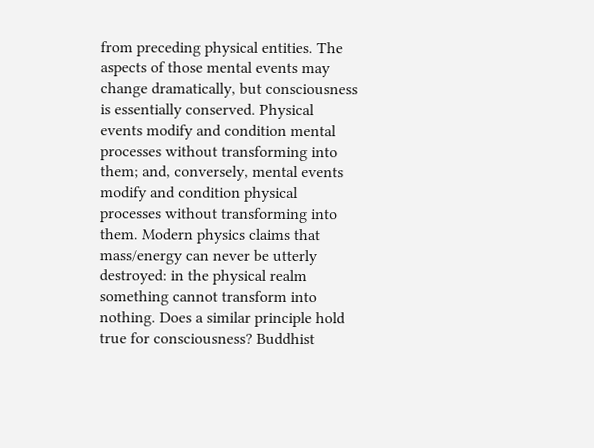from preceding physical entities. The aspects of those mental events may change dramatically, but consciousness is essentially conserved. Physical events modify and condition mental processes without transforming into them; and, conversely, mental events modify and condition physical processes without transforming into them. Modern physics claims that mass/energy can never be utterly destroyed: in the physical realm something cannot transform into nothing. Does a similar principle hold true for consciousness? Buddhist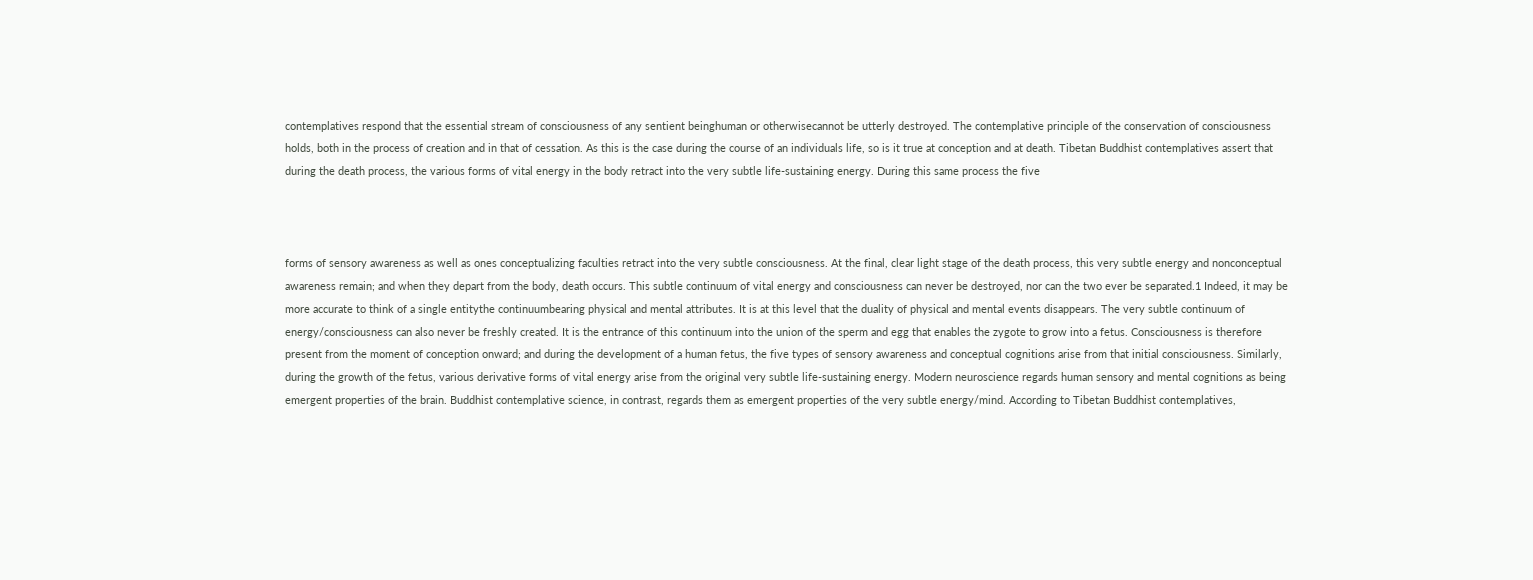contemplatives respond that the essential stream of consciousness of any sentient beinghuman or otherwisecannot be utterly destroyed. The contemplative principle of the conservation of consciousness holds, both in the process of creation and in that of cessation. As this is the case during the course of an individuals life, so is it true at conception and at death. Tibetan Buddhist contemplatives assert that during the death process, the various forms of vital energy in the body retract into the very subtle life-sustaining energy. During this same process the five



forms of sensory awareness as well as ones conceptualizing faculties retract into the very subtle consciousness. At the final, clear light stage of the death process, this very subtle energy and nonconceptual awareness remain; and when they depart from the body, death occurs. This subtle continuum of vital energy and consciousness can never be destroyed, nor can the two ever be separated.1 Indeed, it may be more accurate to think of a single entitythe continuumbearing physical and mental attributes. It is at this level that the duality of physical and mental events disappears. The very subtle continuum of energy/consciousness can also never be freshly created. It is the entrance of this continuum into the union of the sperm and egg that enables the zygote to grow into a fetus. Consciousness is therefore present from the moment of conception onward; and during the development of a human fetus, the five types of sensory awareness and conceptual cognitions arise from that initial consciousness. Similarly, during the growth of the fetus, various derivative forms of vital energy arise from the original very subtle life-sustaining energy. Modern neuroscience regards human sensory and mental cognitions as being emergent properties of the brain. Buddhist contemplative science, in contrast, regards them as emergent properties of the very subtle energy/mind. According to Tibetan Buddhist contemplatives,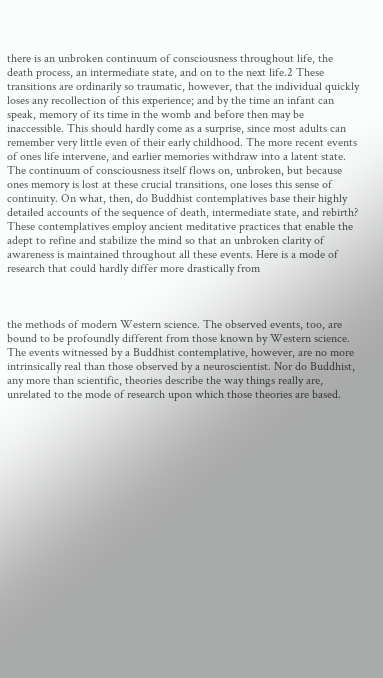there is an unbroken continuum of consciousness throughout life, the death process, an intermediate state, and on to the next life.2 These transitions are ordinarily so traumatic, however, that the individual quickly loses any recollection of this experience; and by the time an infant can speak, memory of its time in the womb and before then may be inaccessible. This should hardly come as a surprise, since most adults can remember very little even of their early childhood. The more recent events of ones life intervene, and earlier memories withdraw into a latent state. The continuum of consciousness itself flows on, unbroken, but because ones memory is lost at these crucial transitions, one loses this sense of continuity. On what, then, do Buddhist contemplatives base their highly detailed accounts of the sequence of death, intermediate state, and rebirth? These contemplatives employ ancient meditative practices that enable the adept to refine and stabilize the mind so that an unbroken clarity of awareness is maintained throughout all these events. Here is a mode of research that could hardly differ more drastically from



the methods of modern Western science. The observed events, too, are bound to be profoundly different from those known by Western science. The events witnessed by a Buddhist contemplative, however, are no more intrinsically real than those observed by a neuroscientist. Nor do Buddhist, any more than scientific, theories describe the way things really are, unrelated to the mode of research upon which those theories are based.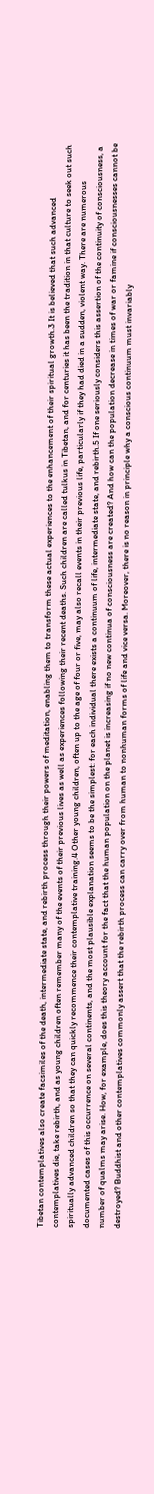Tibetan contemplatives also create facsimiles of the death, intermediate state, and rebirth process through their powers of meditation, enabling them to transform these actual experiences to the enhancement of their spiritual growth.3 It is believed that such advanced contemplatives die, take rebirth, and as young children often remember many of the events of their previous lives as well as experiences following their recent deaths. Such children are called tulkus in Tibetan, and for centuries it has been the tradition in that culture to seek out such spiritually advanced children so that they can quickly recommence their contemplative training.4 Other young children, often up to the age of four or five, may also recall events in their previous life, particularly if they had died in a sudden, violent way. There are numerous documented cases of this occurrence on several continents, and the most plausible explanation seems to be the simplest: for each individual there exists a continuum of life, intermediate state, and rebirth.5 If one seriously considers this assertion of the continuity of consciousness, a number of qualms may arise. How, for example, does this theory account for the fact that the human population on the planet is increasing if no new continua of consciousness are created? And how can the population decrease in times of war or famine if consciousnesses cannot be destroyed? Buddhist and other contemplatives commonly assert that the rebirth process can carry over from human to nonhuman forms of life and vice versa. Moreover, there is no reason in principle why a conscious continuum must invariably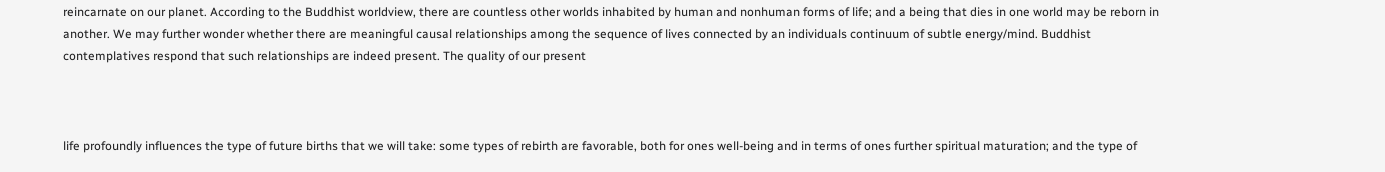reincarnate on our planet. According to the Buddhist worldview, there are countless other worlds inhabited by human and nonhuman forms of life; and a being that dies in one world may be reborn in another. We may further wonder whether there are meaningful causal relationships among the sequence of lives connected by an individuals continuum of subtle energy/mind. Buddhist contemplatives respond that such relationships are indeed present. The quality of our present



life profoundly influences the type of future births that we will take: some types of rebirth are favorable, both for ones well-being and in terms of ones further spiritual maturation; and the type of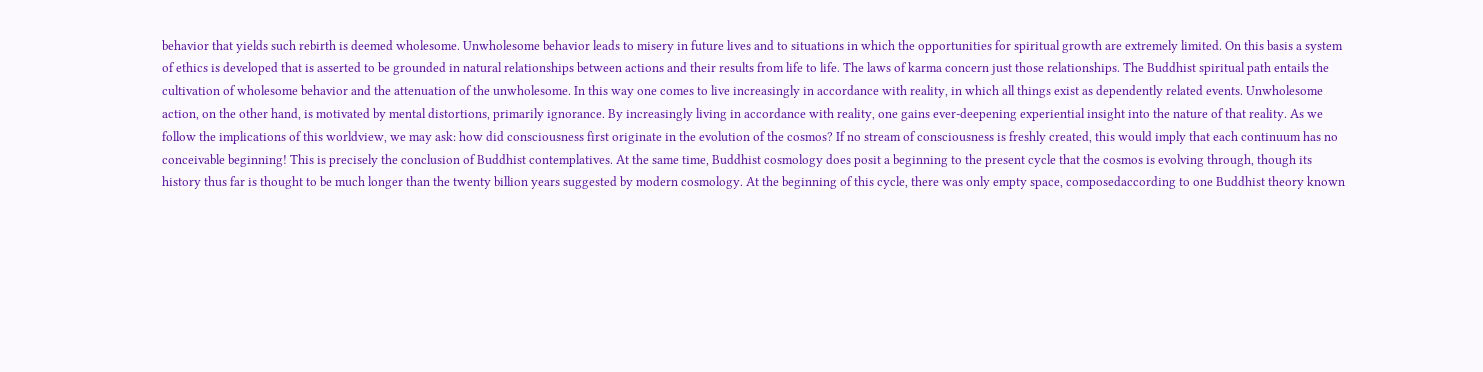behavior that yields such rebirth is deemed wholesome. Unwholesome behavior leads to misery in future lives and to situations in which the opportunities for spiritual growth are extremely limited. On this basis a system of ethics is developed that is asserted to be grounded in natural relationships between actions and their results from life to life. The laws of karma concern just those relationships. The Buddhist spiritual path entails the cultivation of wholesome behavior and the attenuation of the unwholesome. In this way one comes to live increasingly in accordance with reality, in which all things exist as dependently related events. Unwholesome action, on the other hand, is motivated by mental distortions, primarily ignorance. By increasingly living in accordance with reality, one gains ever-deepening experiential insight into the nature of that reality. As we follow the implications of this worldview, we may ask: how did consciousness first originate in the evolution of the cosmos? If no stream of consciousness is freshly created, this would imply that each continuum has no conceivable beginning! This is precisely the conclusion of Buddhist contemplatives. At the same time, Buddhist cosmology does posit a beginning to the present cycle that the cosmos is evolving through, though its history thus far is thought to be much longer than the twenty billion years suggested by modern cosmology. At the beginning of this cycle, there was only empty space, composedaccording to one Buddhist theory known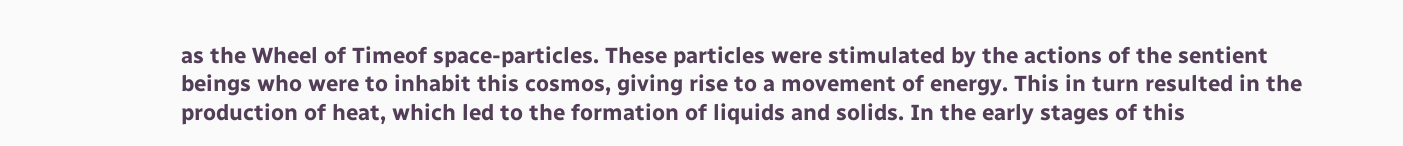as the Wheel of Timeof space-particles. These particles were stimulated by the actions of the sentient beings who were to inhabit this cosmos, giving rise to a movement of energy. This in turn resulted in the production of heat, which led to the formation of liquids and solids. In the early stages of this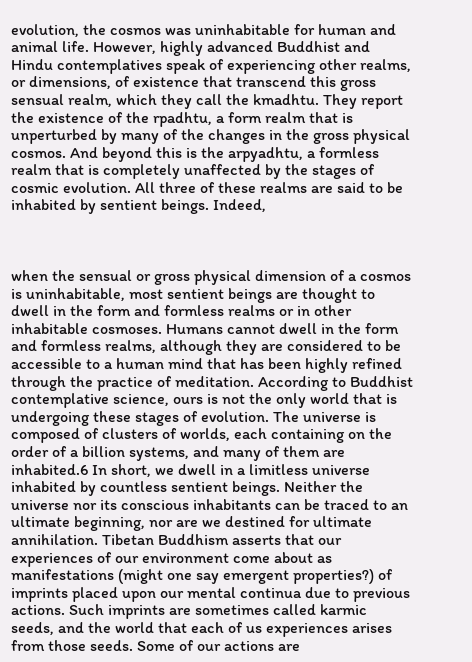evolution, the cosmos was uninhabitable for human and animal life. However, highly advanced Buddhist and Hindu contemplatives speak of experiencing other realms, or dimensions, of existence that transcend this gross sensual realm, which they call the kmadhtu. They report the existence of the rpadhtu, a form realm that is unperturbed by many of the changes in the gross physical cosmos. And beyond this is the arpyadhtu, a formless realm that is completely unaffected by the stages of cosmic evolution. All three of these realms are said to be inhabited by sentient beings. Indeed,



when the sensual or gross physical dimension of a cosmos is uninhabitable, most sentient beings are thought to dwell in the form and formless realms or in other inhabitable cosmoses. Humans cannot dwell in the form and formless realms, although they are considered to be accessible to a human mind that has been highly refined through the practice of meditation. According to Buddhist contemplative science, ours is not the only world that is undergoing these stages of evolution. The universe is composed of clusters of worlds, each containing on the order of a billion systems, and many of them are inhabited.6 In short, we dwell in a limitless universe inhabited by countless sentient beings. Neither the universe nor its conscious inhabitants can be traced to an ultimate beginning, nor are we destined for ultimate annihilation. Tibetan Buddhism asserts that our experiences of our environment come about as manifestations (might one say emergent properties?) of imprints placed upon our mental continua due to previous actions. Such imprints are sometimes called karmic seeds, and the world that each of us experiences arises from those seeds. Some of our actions are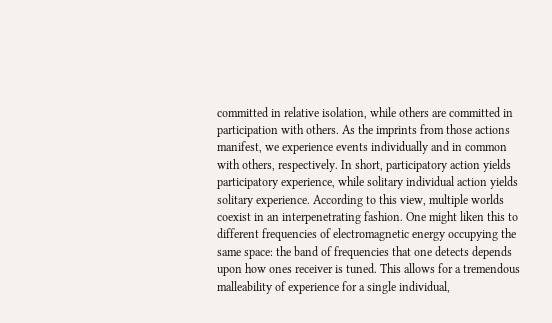committed in relative isolation, while others are committed in participation with others. As the imprints from those actions manifest, we experience events individually and in common with others, respectively. In short, participatory action yields participatory experience, while solitary individual action yields solitary experience. According to this view, multiple worlds coexist in an interpenetrating fashion. One might liken this to different frequencies of electromagnetic energy occupying the same space: the band of frequencies that one detects depends upon how ones receiver is tuned. This allows for a tremendous malleability of experience for a single individual,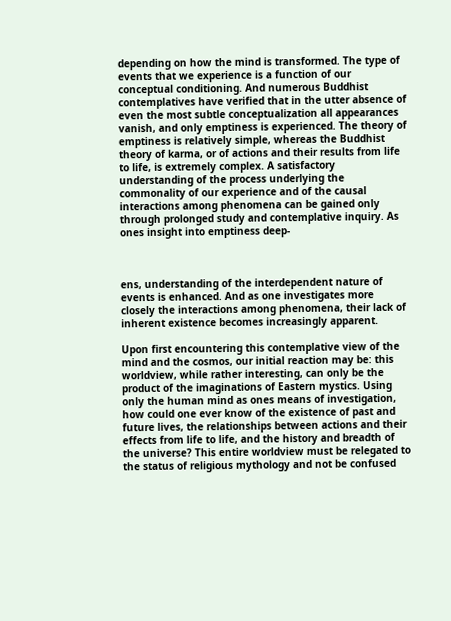depending on how the mind is transformed. The type of events that we experience is a function of our conceptual conditioning. And numerous Buddhist contemplatives have verified that in the utter absence of even the most subtle conceptualization all appearances vanish, and only emptiness is experienced. The theory of emptiness is relatively simple, whereas the Buddhist theory of karma, or of actions and their results from life to life, is extremely complex. A satisfactory understanding of the process underlying the commonality of our experience and of the causal interactions among phenomena can be gained only through prolonged study and contemplative inquiry. As ones insight into emptiness deep-



ens, understanding of the interdependent nature of events is enhanced. And as one investigates more closely the interactions among phenomena, their lack of inherent existence becomes increasingly apparent.

Upon first encountering this contemplative view of the mind and the cosmos, our initial reaction may be: this worldview, while rather interesting, can only be the product of the imaginations of Eastern mystics. Using only the human mind as ones means of investigation, how could one ever know of the existence of past and future lives, the relationships between actions and their effects from life to life, and the history and breadth of the universe? This entire worldview must be relegated to the status of religious mythology and not be confused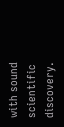with sound scientific discovery.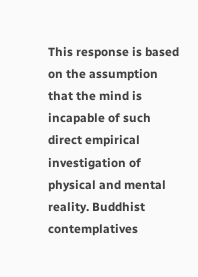This response is based on the assumption that the mind is incapable of such direct empirical investigation of physical and mental reality. Buddhist contemplatives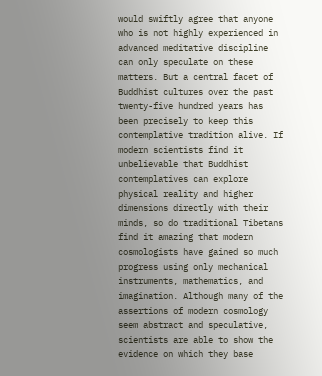would swiftly agree that anyone who is not highly experienced in advanced meditative discipline can only speculate on these matters. But a central facet of Buddhist cultures over the past twenty-five hundred years has been precisely to keep this contemplative tradition alive. If modern scientists find it unbelievable that Buddhist contemplatives can explore physical reality and higher dimensions directly with their minds, so do traditional Tibetans find it amazing that modern cosmologists have gained so much progress using only mechanical instruments, mathematics, and imagination. Although many of the assertions of modern cosmology seem abstract and speculative, scientists are able to show the evidence on which they base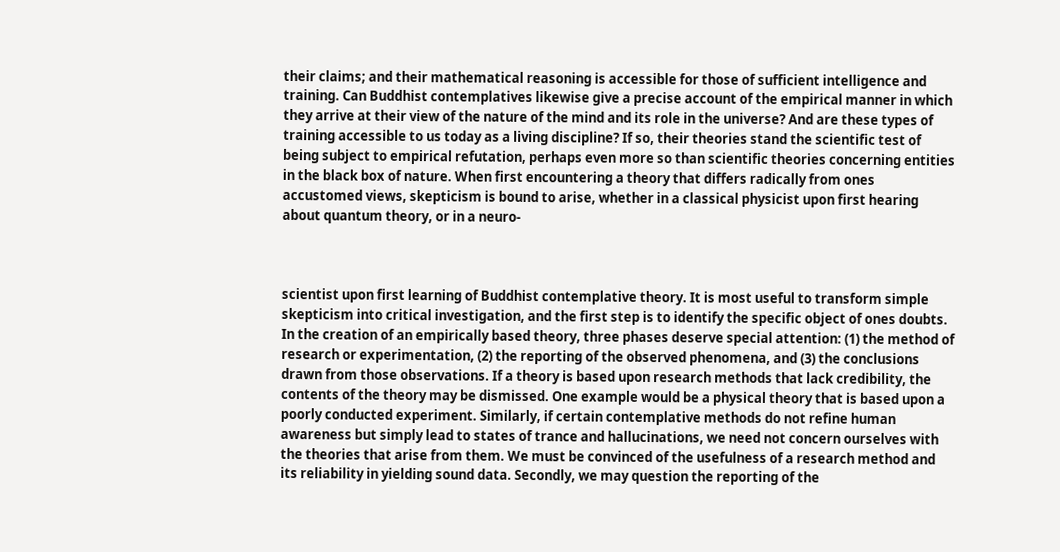their claims; and their mathematical reasoning is accessible for those of sufficient intelligence and training. Can Buddhist contemplatives likewise give a precise account of the empirical manner in which they arrive at their view of the nature of the mind and its role in the universe? And are these types of training accessible to us today as a living discipline? If so, their theories stand the scientific test of being subject to empirical refutation, perhaps even more so than scientific theories concerning entities in the black box of nature. When first encountering a theory that differs radically from ones accustomed views, skepticism is bound to arise, whether in a classical physicist upon first hearing about quantum theory, or in a neuro-



scientist upon first learning of Buddhist contemplative theory. It is most useful to transform simple skepticism into critical investigation, and the first step is to identify the specific object of ones doubts. In the creation of an empirically based theory, three phases deserve special attention: (1) the method of research or experimentation, (2) the reporting of the observed phenomena, and (3) the conclusions drawn from those observations. If a theory is based upon research methods that lack credibility, the contents of the theory may be dismissed. One example would be a physical theory that is based upon a poorly conducted experiment. Similarly, if certain contemplative methods do not refine human awareness but simply lead to states of trance and hallucinations, we need not concern ourselves with the theories that arise from them. We must be convinced of the usefulness of a research method and its reliability in yielding sound data. Secondly, we may question the reporting of the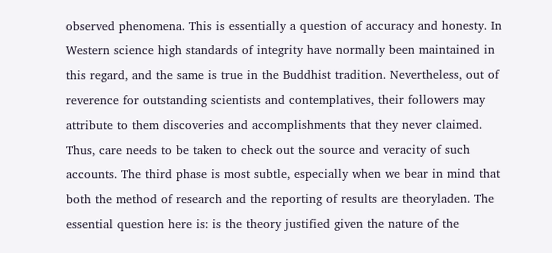observed phenomena. This is essentially a question of accuracy and honesty. In Western science high standards of integrity have normally been maintained in this regard, and the same is true in the Buddhist tradition. Nevertheless, out of reverence for outstanding scientists and contemplatives, their followers may attribute to them discoveries and accomplishments that they never claimed. Thus, care needs to be taken to check out the source and veracity of such accounts. The third phase is most subtle, especially when we bear in mind that both the method of research and the reporting of results are theoryladen. The essential question here is: is the theory justified given the nature of the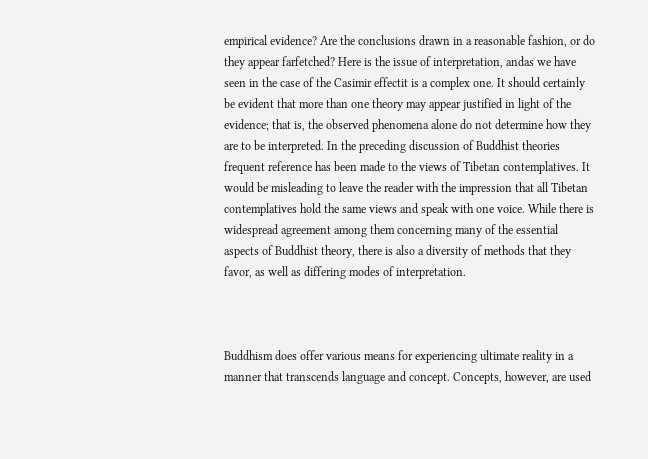empirical evidence? Are the conclusions drawn in a reasonable fashion, or do they appear farfetched? Here is the issue of interpretation, andas we have seen in the case of the Casimir effectit is a complex one. It should certainly be evident that more than one theory may appear justified in light of the evidence; that is, the observed phenomena alone do not determine how they are to be interpreted. In the preceding discussion of Buddhist theories frequent reference has been made to the views of Tibetan contemplatives. It would be misleading to leave the reader with the impression that all Tibetan contemplatives hold the same views and speak with one voice. While there is widespread agreement among them concerning many of the essential aspects of Buddhist theory, there is also a diversity of methods that they favor, as well as differing modes of interpretation.



Buddhism does offer various means for experiencing ultimate reality in a manner that transcends language and concept. Concepts, however, are used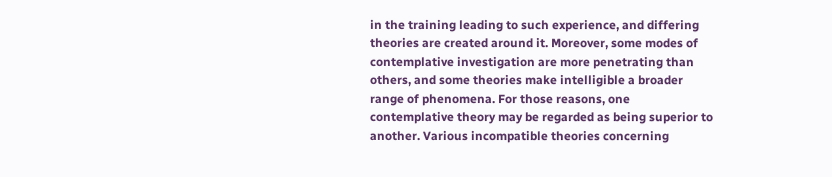in the training leading to such experience, and differing theories are created around it. Moreover, some modes of contemplative investigation are more penetrating than others, and some theories make intelligible a broader range of phenomena. For those reasons, one contemplative theory may be regarded as being superior to another. Various incompatible theories concerning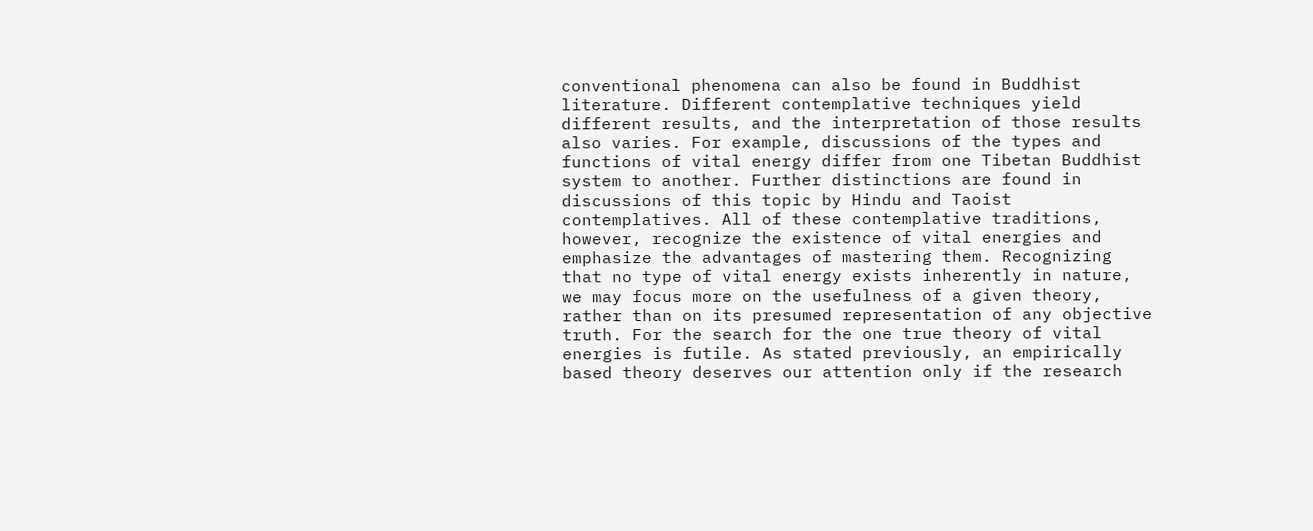conventional phenomena can also be found in Buddhist literature. Different contemplative techniques yield different results, and the interpretation of those results also varies. For example, discussions of the types and functions of vital energy differ from one Tibetan Buddhist system to another. Further distinctions are found in discussions of this topic by Hindu and Taoist contemplatives. All of these contemplative traditions, however, recognize the existence of vital energies and emphasize the advantages of mastering them. Recognizing that no type of vital energy exists inherently in nature, we may focus more on the usefulness of a given theory, rather than on its presumed representation of any objective truth. For the search for the one true theory of vital energies is futile. As stated previously, an empirically based theory deserves our attention only if the research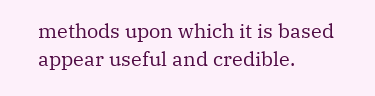methods upon which it is based appear useful and credible.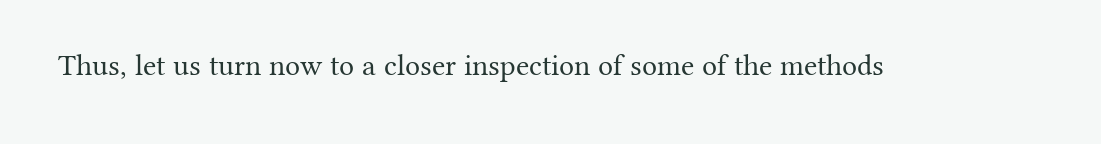Thus, let us turn now to a closer inspection of some of the methods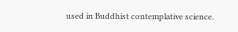used in Buddhist contemplative science.